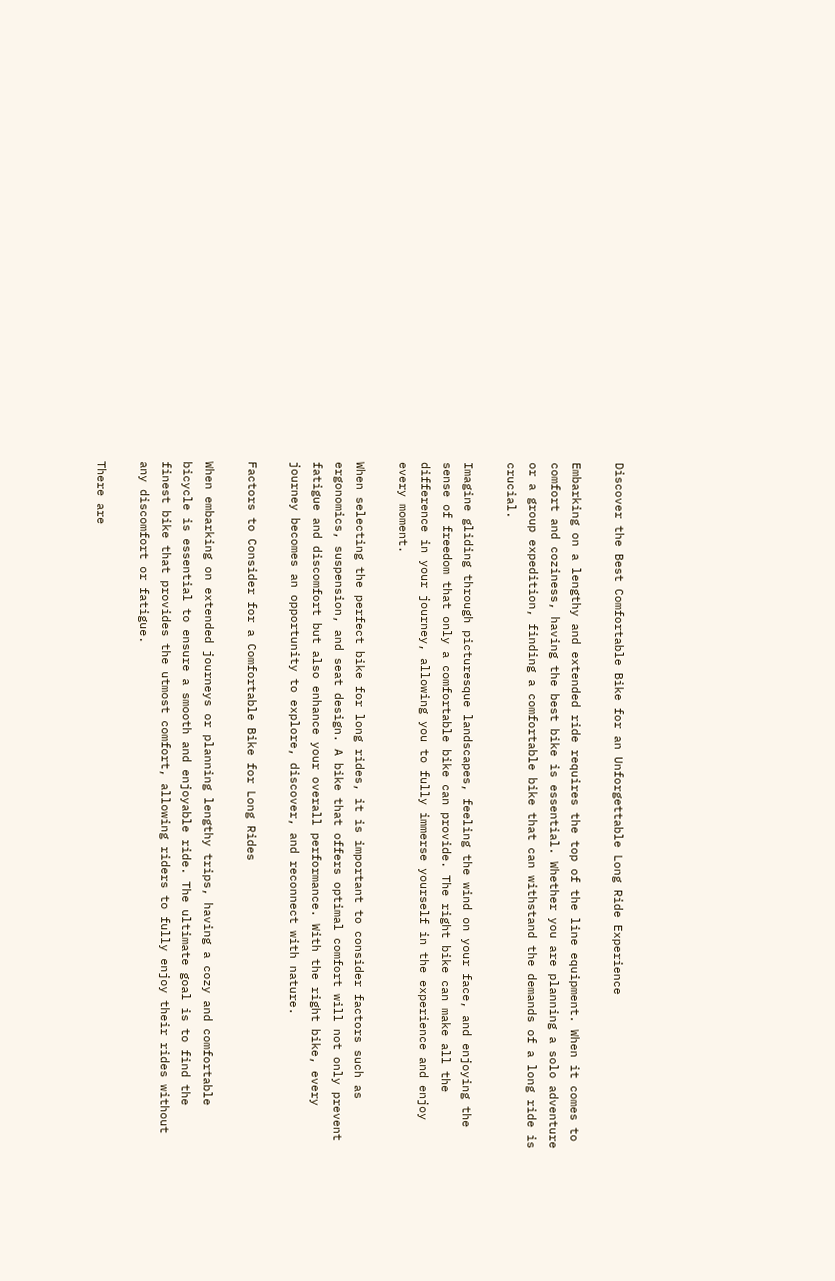Discover the Best Comfortable Bike for an Unforgettable Long Ride Experience

Embarking on a lengthy and extended ride requires the top of the line equipment. When it comes to comfort and coziness, having the best bike is essential. Whether you are planning a solo adventure or a group expedition, finding a comfortable bike that can withstand the demands of a long ride is crucial.

Imagine gliding through picturesque landscapes, feeling the wind on your face, and enjoying the sense of freedom that only a comfortable bike can provide. The right bike can make all the difference in your journey, allowing you to fully immerse yourself in the experience and enjoy every moment.

When selecting the perfect bike for long rides, it is important to consider factors such as ergonomics, suspension, and seat design. A bike that offers optimal comfort will not only prevent fatigue and discomfort but also enhance your overall performance. With the right bike, every journey becomes an opportunity to explore, discover, and reconnect with nature.

Factors to Consider for a Comfortable Bike for Long Rides

When embarking on extended journeys or planning lengthy trips, having a cozy and comfortable bicycle is essential to ensure a smooth and enjoyable ride. The ultimate goal is to find the finest bike that provides the utmost comfort, allowing riders to fully enjoy their rides without any discomfort or fatigue.

There are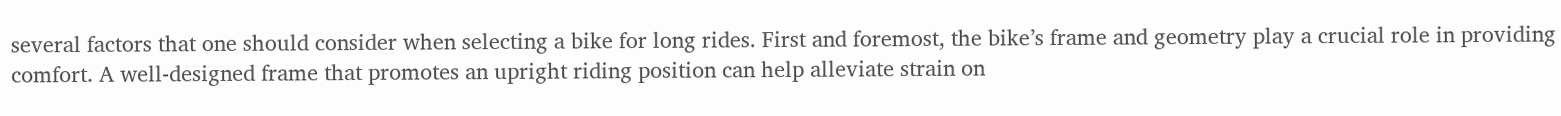several factors that one should consider when selecting a bike for long rides. First and foremost, the bike’s frame and geometry play a crucial role in providing comfort. A well-designed frame that promotes an upright riding position can help alleviate strain on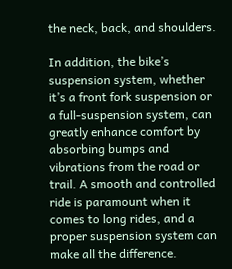the neck, back, and shoulders.

In addition, the bike’s suspension system, whether it’s a front fork suspension or a full-suspension system, can greatly enhance comfort by absorbing bumps and vibrations from the road or trail. A smooth and controlled ride is paramount when it comes to long rides, and a proper suspension system can make all the difference.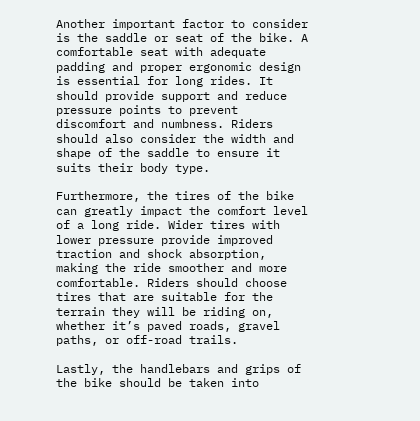Another important factor to consider is the saddle or seat of the bike. A comfortable seat with adequate padding and proper ergonomic design is essential for long rides. It should provide support and reduce pressure points to prevent discomfort and numbness. Riders should also consider the width and shape of the saddle to ensure it suits their body type.

Furthermore, the tires of the bike can greatly impact the comfort level of a long ride. Wider tires with lower pressure provide improved traction and shock absorption, making the ride smoother and more comfortable. Riders should choose tires that are suitable for the terrain they will be riding on, whether it’s paved roads, gravel paths, or off-road trails.

Lastly, the handlebars and grips of the bike should be taken into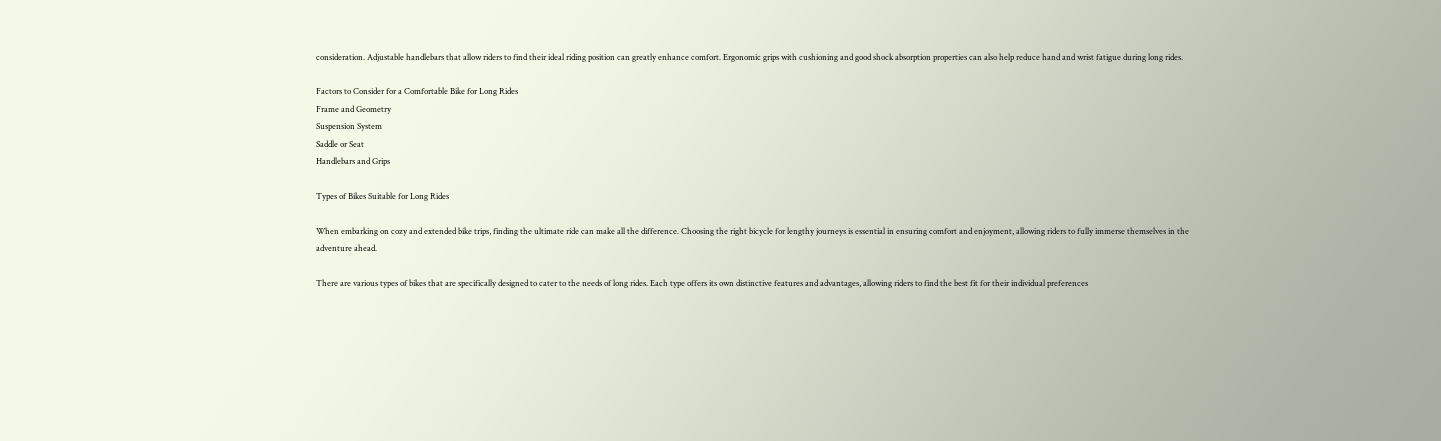consideration. Adjustable handlebars that allow riders to find their ideal riding position can greatly enhance comfort. Ergonomic grips with cushioning and good shock absorption properties can also help reduce hand and wrist fatigue during long rides.

Factors to Consider for a Comfortable Bike for Long Rides
Frame and Geometry
Suspension System
Saddle or Seat
Handlebars and Grips

Types of Bikes Suitable for Long Rides

When embarking on cozy and extended bike trips, finding the ultimate ride can make all the difference. Choosing the right bicycle for lengthy journeys is essential in ensuring comfort and enjoyment, allowing riders to fully immerse themselves in the adventure ahead.

There are various types of bikes that are specifically designed to cater to the needs of long rides. Each type offers its own distinctive features and advantages, allowing riders to find the best fit for their individual preferences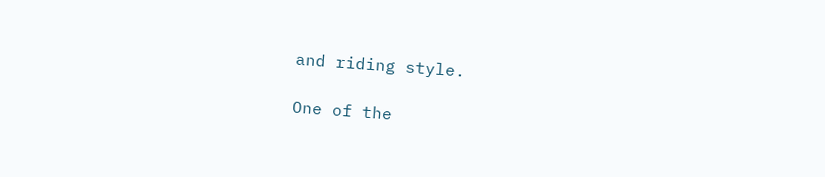and riding style.

One of the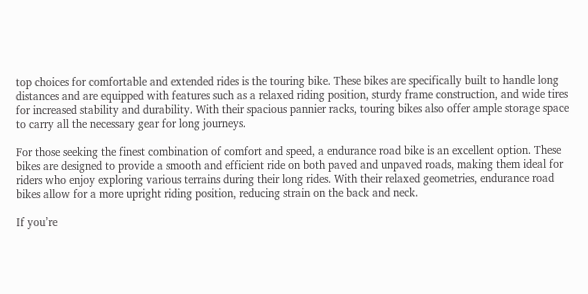top choices for comfortable and extended rides is the touring bike. These bikes are specifically built to handle long distances and are equipped with features such as a relaxed riding position, sturdy frame construction, and wide tires for increased stability and durability. With their spacious pannier racks, touring bikes also offer ample storage space to carry all the necessary gear for long journeys.

For those seeking the finest combination of comfort and speed, a endurance road bike is an excellent option. These bikes are designed to provide a smooth and efficient ride on both paved and unpaved roads, making them ideal for riders who enjoy exploring various terrains during their long rides. With their relaxed geometries, endurance road bikes allow for a more upright riding position, reducing strain on the back and neck.

If you’re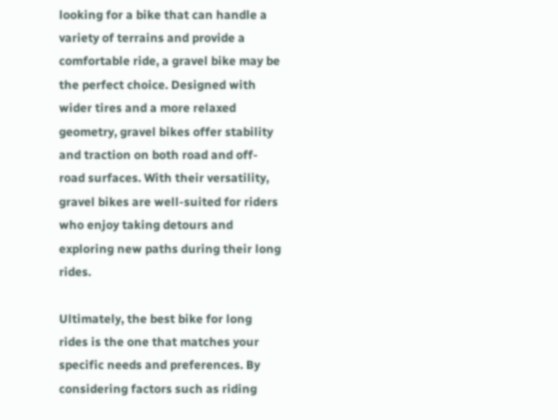looking for a bike that can handle a variety of terrains and provide a comfortable ride, a gravel bike may be the perfect choice. Designed with wider tires and a more relaxed geometry, gravel bikes offer stability and traction on both road and off-road surfaces. With their versatility, gravel bikes are well-suited for riders who enjoy taking detours and exploring new paths during their long rides.

Ultimately, the best bike for long rides is the one that matches your specific needs and preferences. By considering factors such as riding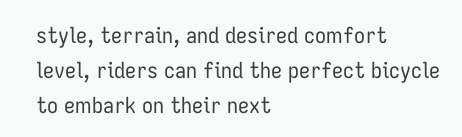style, terrain, and desired comfort level, riders can find the perfect bicycle to embark on their next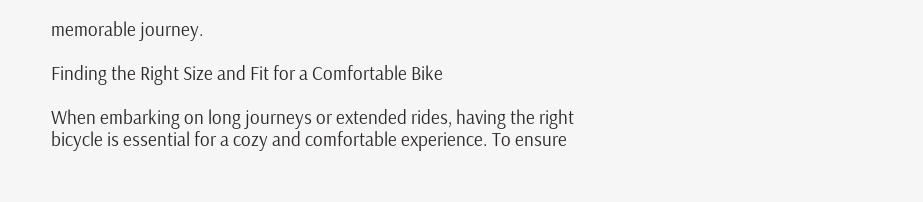memorable journey.

Finding the Right Size and Fit for a Comfortable Bike

When embarking on long journeys or extended rides, having the right bicycle is essential for a cozy and comfortable experience. To ensure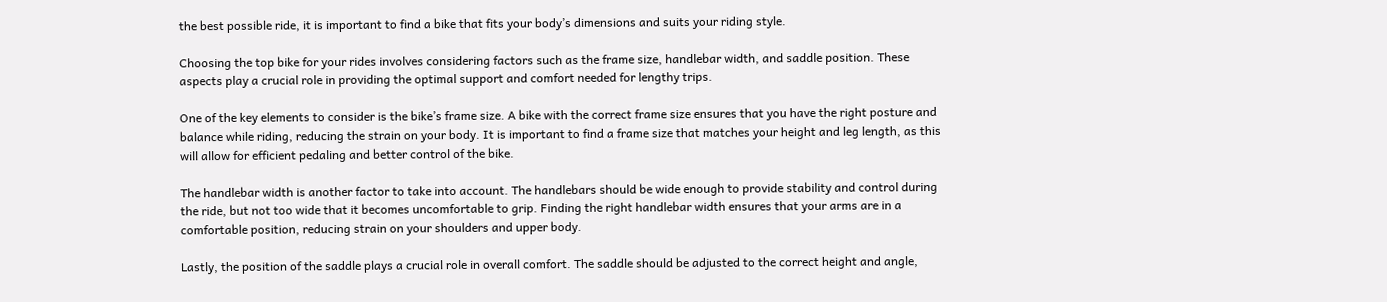the best possible ride, it is important to find a bike that fits your body’s dimensions and suits your riding style.

Choosing the top bike for your rides involves considering factors such as the frame size, handlebar width, and saddle position. These aspects play a crucial role in providing the optimal support and comfort needed for lengthy trips.

One of the key elements to consider is the bike’s frame size. A bike with the correct frame size ensures that you have the right posture and balance while riding, reducing the strain on your body. It is important to find a frame size that matches your height and leg length, as this will allow for efficient pedaling and better control of the bike.

The handlebar width is another factor to take into account. The handlebars should be wide enough to provide stability and control during the ride, but not too wide that it becomes uncomfortable to grip. Finding the right handlebar width ensures that your arms are in a comfortable position, reducing strain on your shoulders and upper body.

Lastly, the position of the saddle plays a crucial role in overall comfort. The saddle should be adjusted to the correct height and angle,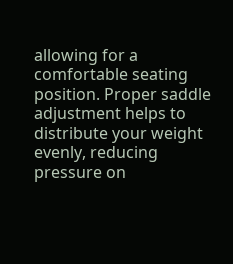allowing for a comfortable seating position. Proper saddle adjustment helps to distribute your weight evenly, reducing pressure on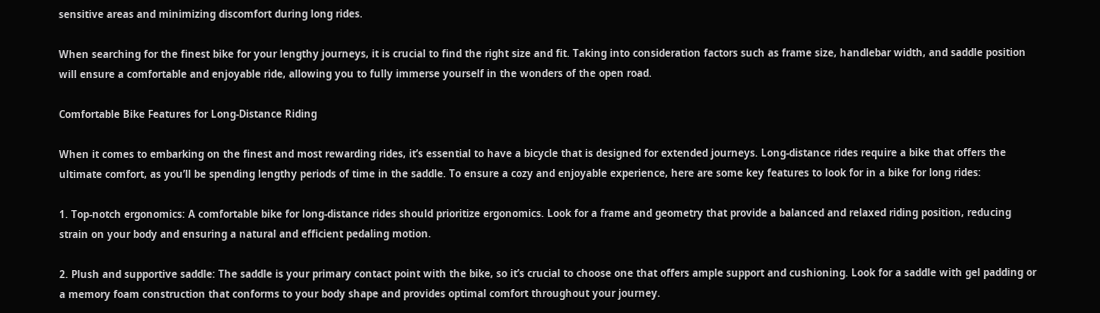sensitive areas and minimizing discomfort during long rides.

When searching for the finest bike for your lengthy journeys, it is crucial to find the right size and fit. Taking into consideration factors such as frame size, handlebar width, and saddle position will ensure a comfortable and enjoyable ride, allowing you to fully immerse yourself in the wonders of the open road.

Comfortable Bike Features for Long-Distance Riding

When it comes to embarking on the finest and most rewarding rides, it’s essential to have a bicycle that is designed for extended journeys. Long-distance rides require a bike that offers the ultimate comfort, as you’ll be spending lengthy periods of time in the saddle. To ensure a cozy and enjoyable experience, here are some key features to look for in a bike for long rides:

1. Top-notch ergonomics: A comfortable bike for long-distance rides should prioritize ergonomics. Look for a frame and geometry that provide a balanced and relaxed riding position, reducing strain on your body and ensuring a natural and efficient pedaling motion.

2. Plush and supportive saddle: The saddle is your primary contact point with the bike, so it’s crucial to choose one that offers ample support and cushioning. Look for a saddle with gel padding or a memory foam construction that conforms to your body shape and provides optimal comfort throughout your journey.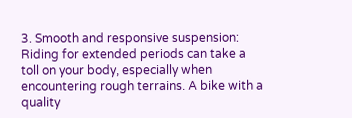3. Smooth and responsive suspension: Riding for extended periods can take a toll on your body, especially when encountering rough terrains. A bike with a quality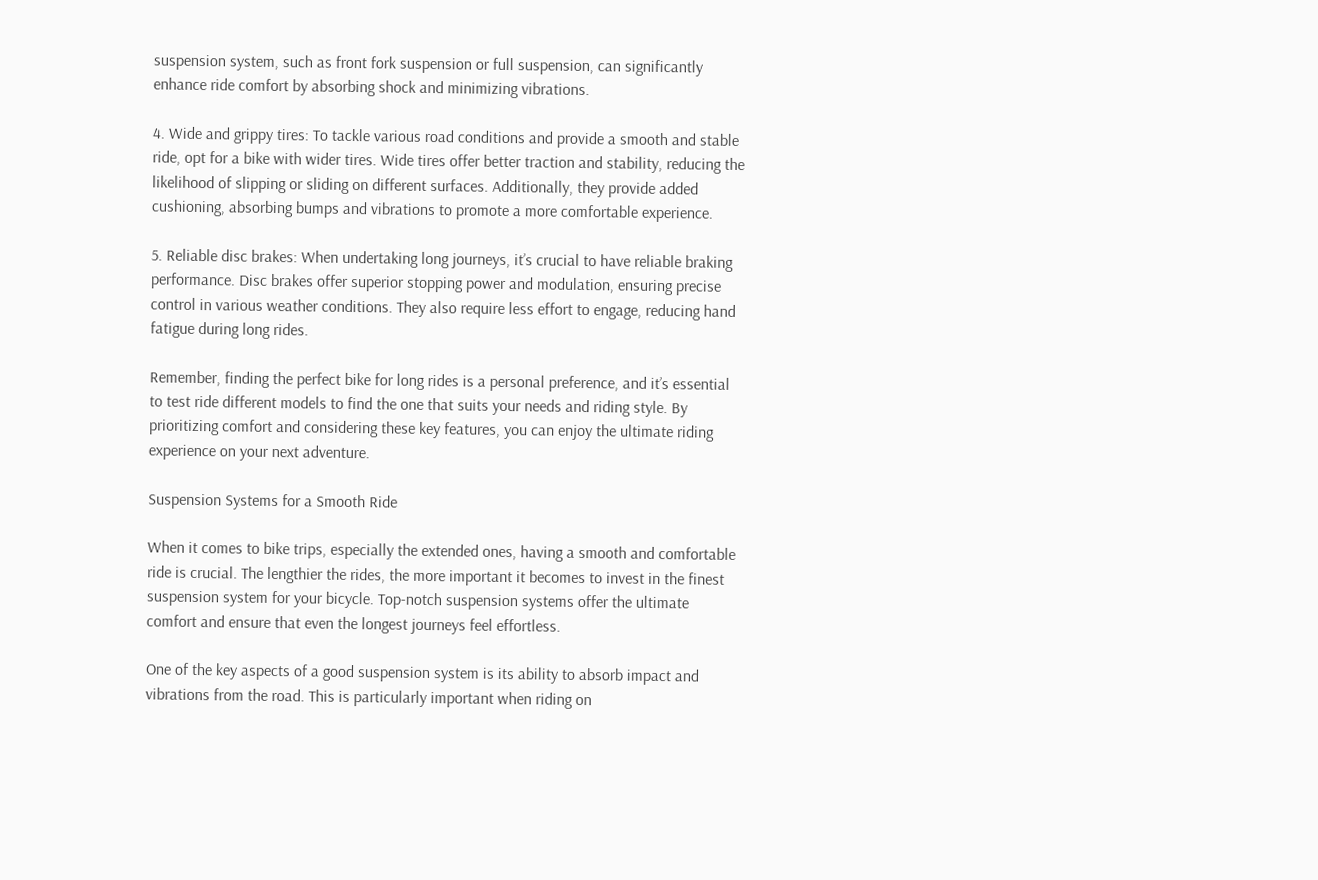suspension system, such as front fork suspension or full suspension, can significantly enhance ride comfort by absorbing shock and minimizing vibrations.

4. Wide and grippy tires: To tackle various road conditions and provide a smooth and stable ride, opt for a bike with wider tires. Wide tires offer better traction and stability, reducing the likelihood of slipping or sliding on different surfaces. Additionally, they provide added cushioning, absorbing bumps and vibrations to promote a more comfortable experience.

5. Reliable disc brakes: When undertaking long journeys, it’s crucial to have reliable braking performance. Disc brakes offer superior stopping power and modulation, ensuring precise control in various weather conditions. They also require less effort to engage, reducing hand fatigue during long rides.

Remember, finding the perfect bike for long rides is a personal preference, and it’s essential to test ride different models to find the one that suits your needs and riding style. By prioritizing comfort and considering these key features, you can enjoy the ultimate riding experience on your next adventure.

Suspension Systems for a Smooth Ride

When it comes to bike trips, especially the extended ones, having a smooth and comfortable ride is crucial. The lengthier the rides, the more important it becomes to invest in the finest suspension system for your bicycle. Top-notch suspension systems offer the ultimate comfort and ensure that even the longest journeys feel effortless.

One of the key aspects of a good suspension system is its ability to absorb impact and vibrations from the road. This is particularly important when riding on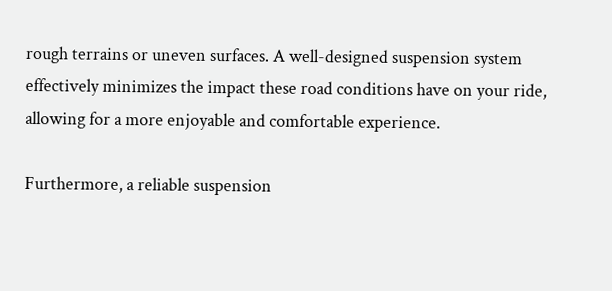rough terrains or uneven surfaces. A well-designed suspension system effectively minimizes the impact these road conditions have on your ride, allowing for a more enjoyable and comfortable experience.

Furthermore, a reliable suspension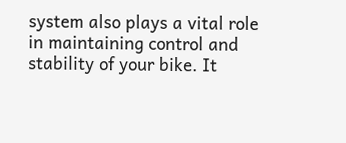system also plays a vital role in maintaining control and stability of your bike. It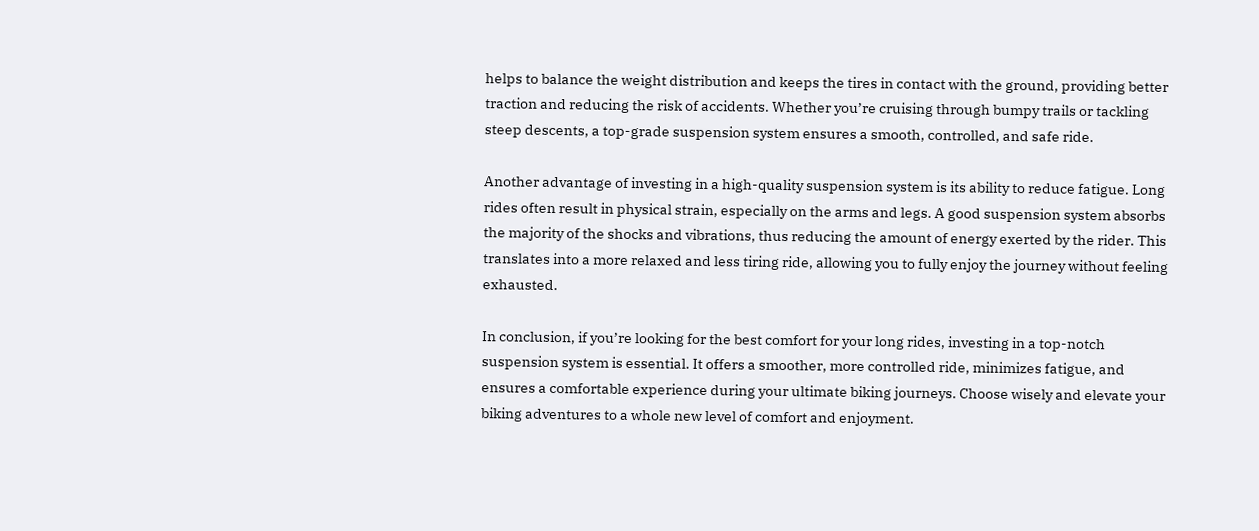helps to balance the weight distribution and keeps the tires in contact with the ground, providing better traction and reducing the risk of accidents. Whether you’re cruising through bumpy trails or tackling steep descents, a top-grade suspension system ensures a smooth, controlled, and safe ride.

Another advantage of investing in a high-quality suspension system is its ability to reduce fatigue. Long rides often result in physical strain, especially on the arms and legs. A good suspension system absorbs the majority of the shocks and vibrations, thus reducing the amount of energy exerted by the rider. This translates into a more relaxed and less tiring ride, allowing you to fully enjoy the journey without feeling exhausted.

In conclusion, if you’re looking for the best comfort for your long rides, investing in a top-notch suspension system is essential. It offers a smoother, more controlled ride, minimizes fatigue, and ensures a comfortable experience during your ultimate biking journeys. Choose wisely and elevate your biking adventures to a whole new level of comfort and enjoyment.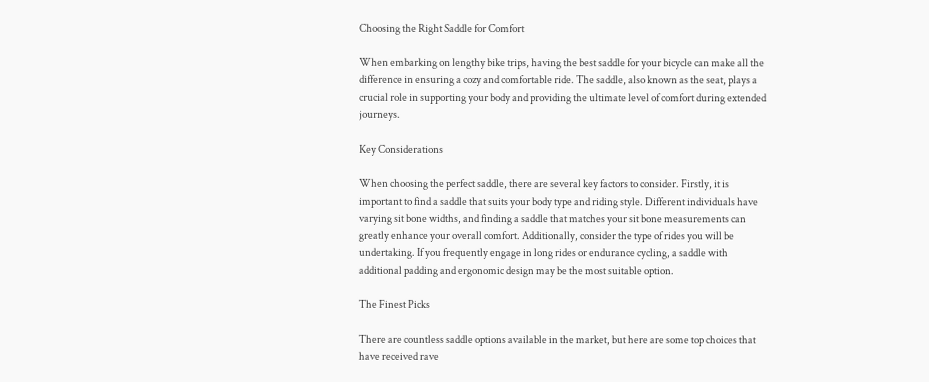Choosing the Right Saddle for Comfort

When embarking on lengthy bike trips, having the best saddle for your bicycle can make all the difference in ensuring a cozy and comfortable ride. The saddle, also known as the seat, plays a crucial role in supporting your body and providing the ultimate level of comfort during extended journeys.

Key Considerations

When choosing the perfect saddle, there are several key factors to consider. Firstly, it is important to find a saddle that suits your body type and riding style. Different individuals have varying sit bone widths, and finding a saddle that matches your sit bone measurements can greatly enhance your overall comfort. Additionally, consider the type of rides you will be undertaking. If you frequently engage in long rides or endurance cycling, a saddle with additional padding and ergonomic design may be the most suitable option.

The Finest Picks

There are countless saddle options available in the market, but here are some top choices that have received rave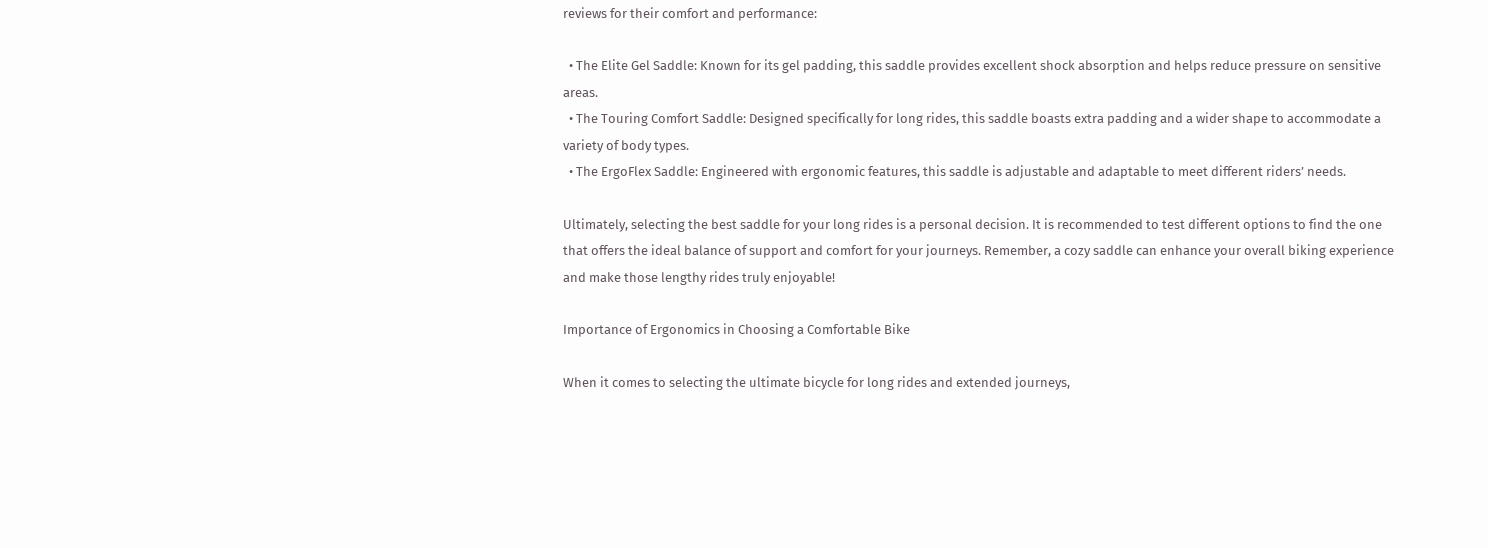reviews for their comfort and performance:

  • The Elite Gel Saddle: Known for its gel padding, this saddle provides excellent shock absorption and helps reduce pressure on sensitive areas.
  • The Touring Comfort Saddle: Designed specifically for long rides, this saddle boasts extra padding and a wider shape to accommodate a variety of body types.
  • The ErgoFlex Saddle: Engineered with ergonomic features, this saddle is adjustable and adaptable to meet different riders’ needs.

Ultimately, selecting the best saddle for your long rides is a personal decision. It is recommended to test different options to find the one that offers the ideal balance of support and comfort for your journeys. Remember, a cozy saddle can enhance your overall biking experience and make those lengthy rides truly enjoyable!

Importance of Ergonomics in Choosing a Comfortable Bike

When it comes to selecting the ultimate bicycle for long rides and extended journeys,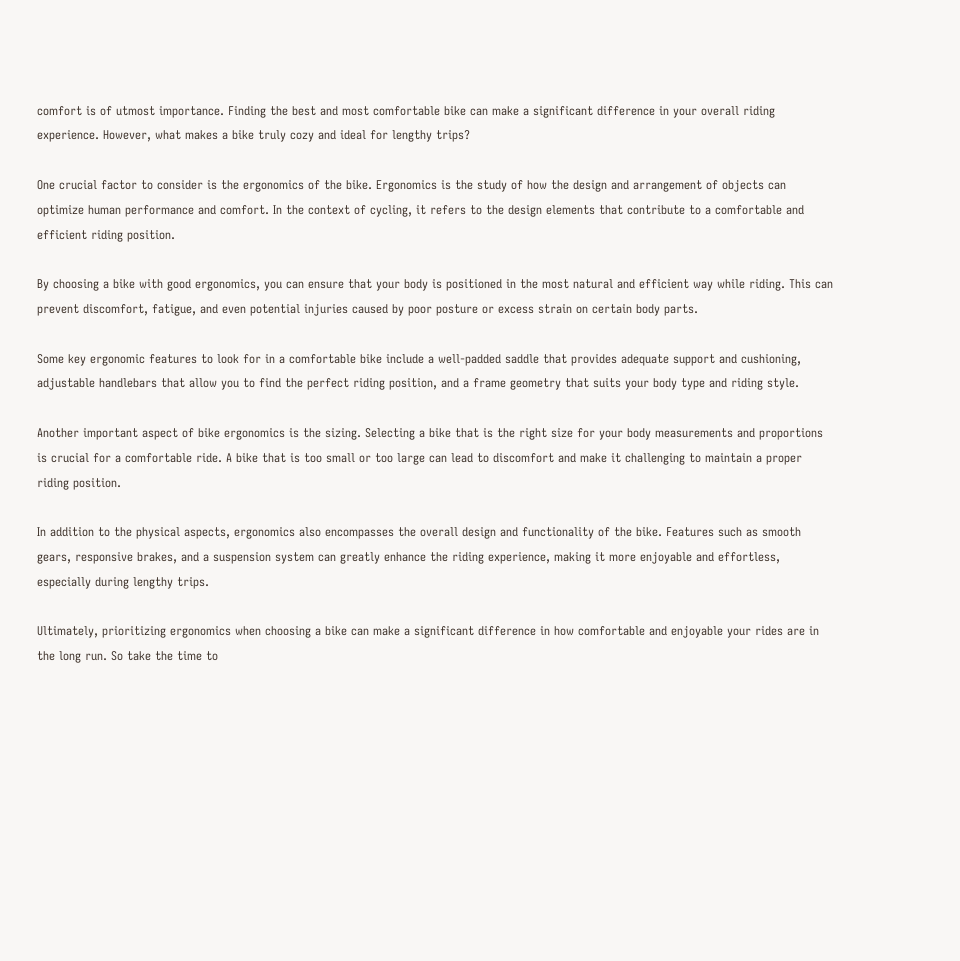comfort is of utmost importance. Finding the best and most comfortable bike can make a significant difference in your overall riding experience. However, what makes a bike truly cozy and ideal for lengthy trips?

One crucial factor to consider is the ergonomics of the bike. Ergonomics is the study of how the design and arrangement of objects can optimize human performance and comfort. In the context of cycling, it refers to the design elements that contribute to a comfortable and efficient riding position.

By choosing a bike with good ergonomics, you can ensure that your body is positioned in the most natural and efficient way while riding. This can prevent discomfort, fatigue, and even potential injuries caused by poor posture or excess strain on certain body parts.

Some key ergonomic features to look for in a comfortable bike include a well-padded saddle that provides adequate support and cushioning, adjustable handlebars that allow you to find the perfect riding position, and a frame geometry that suits your body type and riding style.

Another important aspect of bike ergonomics is the sizing. Selecting a bike that is the right size for your body measurements and proportions is crucial for a comfortable ride. A bike that is too small or too large can lead to discomfort and make it challenging to maintain a proper riding position.

In addition to the physical aspects, ergonomics also encompasses the overall design and functionality of the bike. Features such as smooth gears, responsive brakes, and a suspension system can greatly enhance the riding experience, making it more enjoyable and effortless, especially during lengthy trips.

Ultimately, prioritizing ergonomics when choosing a bike can make a significant difference in how comfortable and enjoyable your rides are in the long run. So take the time to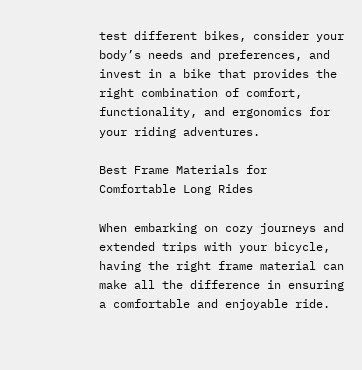test different bikes, consider your body’s needs and preferences, and invest in a bike that provides the right combination of comfort, functionality, and ergonomics for your riding adventures.

Best Frame Materials for Comfortable Long Rides

When embarking on cozy journeys and extended trips with your bicycle, having the right frame material can make all the difference in ensuring a comfortable and enjoyable ride.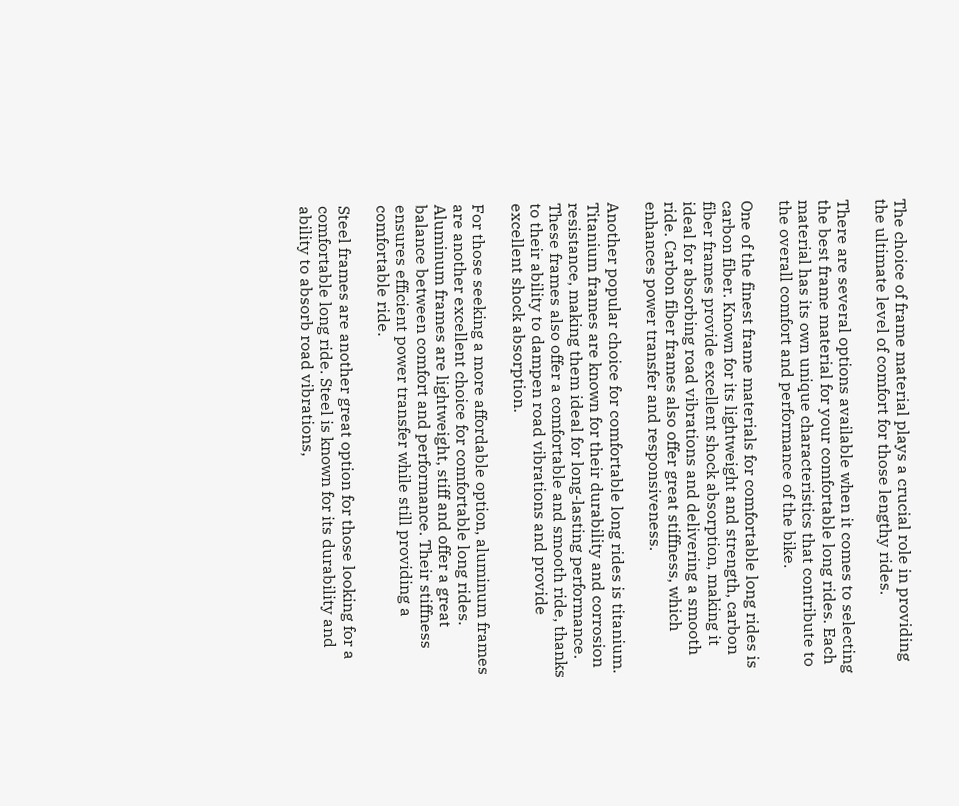The choice of frame material plays a crucial role in providing the ultimate level of comfort for those lengthy rides.

There are several options available when it comes to selecting the best frame material for your comfortable long rides. Each material has its own unique characteristics that contribute to the overall comfort and performance of the bike.

One of the finest frame materials for comfortable long rides is carbon fiber. Known for its lightweight and strength, carbon fiber frames provide excellent shock absorption, making it ideal for absorbing road vibrations and delivering a smooth ride. Carbon fiber frames also offer great stiffness, which enhances power transfer and responsiveness.

Another popular choice for comfortable long rides is titanium. Titanium frames are known for their durability and corrosion resistance, making them ideal for long-lasting performance. These frames also offer a comfortable and smooth ride, thanks to their ability to dampen road vibrations and provide excellent shock absorption.

For those seeking a more affordable option, aluminum frames are another excellent choice for comfortable long rides. Aluminum frames are lightweight, stiff and offer a great balance between comfort and performance. Their stiffness ensures efficient power transfer while still providing a comfortable ride.

Steel frames are another great option for those looking for a comfortable long ride. Steel is known for its durability and ability to absorb road vibrations,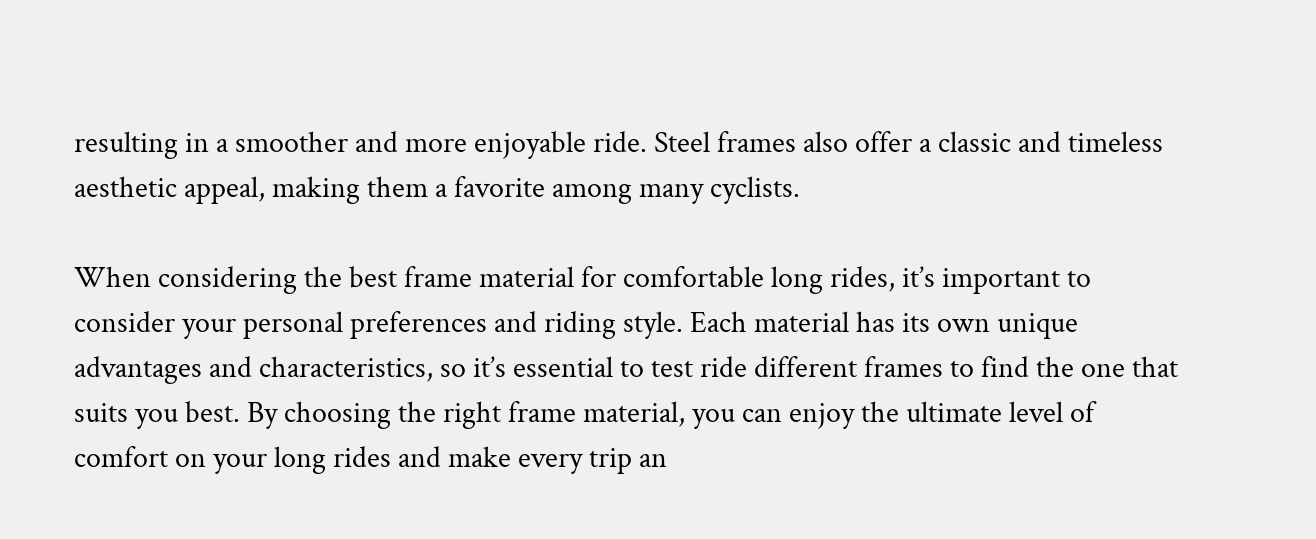resulting in a smoother and more enjoyable ride. Steel frames also offer a classic and timeless aesthetic appeal, making them a favorite among many cyclists.

When considering the best frame material for comfortable long rides, it’s important to consider your personal preferences and riding style. Each material has its own unique advantages and characteristics, so it’s essential to test ride different frames to find the one that suits you best. By choosing the right frame material, you can enjoy the ultimate level of comfort on your long rides and make every trip an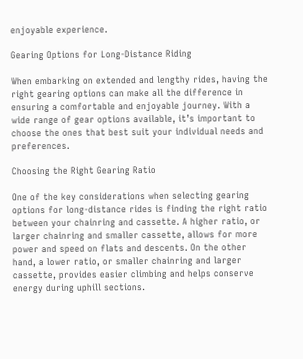enjoyable experience.

Gearing Options for Long-Distance Riding

When embarking on extended and lengthy rides, having the right gearing options can make all the difference in ensuring a comfortable and enjoyable journey. With a wide range of gear options available, it’s important to choose the ones that best suit your individual needs and preferences.

Choosing the Right Gearing Ratio

One of the key considerations when selecting gearing options for long-distance rides is finding the right ratio between your chainring and cassette. A higher ratio, or larger chainring and smaller cassette, allows for more power and speed on flats and descents. On the other hand, a lower ratio, or smaller chainring and larger cassette, provides easier climbing and helps conserve energy during uphill sections.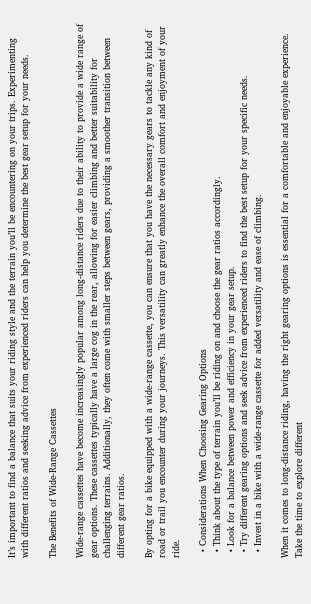It’s important to find a balance that suits your riding style and the terrain you’ll be encountering on your trips. Experimenting with different ratios and seeking advice from experienced riders can help you determine the best gear setup for your needs.

The Benefits of Wide-Range Cassettes

Wide-range cassettes have become increasingly popular among long-distance riders due to their ability to provide a wide range of gear options. These cassettes typically have a large cog in the rear, allowing for easier climbing and better suitability for challenging terrains. Additionally, they often come with smaller steps between gears, providing a smoother transition between different gear ratios.

By opting for a bike equipped with a wide-range cassette, you can ensure that you have the necessary gears to tackle any kind of road or trail you encounter during your journeys. This versatility can greatly enhance the overall comfort and enjoyment of your ride.

  • Considerations When Choosing Gearing Options
  • Think about the type of terrain you’ll be riding on and choose the gear ratios accordingly.
  • Look for a balance between power and efficiency in your gear setup.
  • Try different gearing options and seek advice from experienced riders to find the best setup for your specific needs.
  • Invest in a bike with a wide-range cassette for added versatility and ease of climbing.

When it comes to long-distance riding, having the right gearing options is essential for a comfortable and enjoyable experience. Take the time to explore different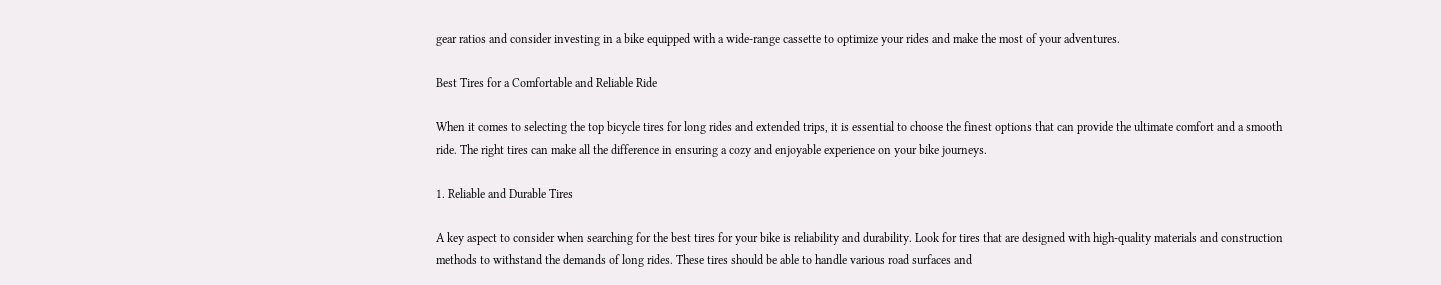gear ratios and consider investing in a bike equipped with a wide-range cassette to optimize your rides and make the most of your adventures.

Best Tires for a Comfortable and Reliable Ride

When it comes to selecting the top bicycle tires for long rides and extended trips, it is essential to choose the finest options that can provide the ultimate comfort and a smooth ride. The right tires can make all the difference in ensuring a cozy and enjoyable experience on your bike journeys.

1. Reliable and Durable Tires

A key aspect to consider when searching for the best tires for your bike is reliability and durability. Look for tires that are designed with high-quality materials and construction methods to withstand the demands of long rides. These tires should be able to handle various road surfaces and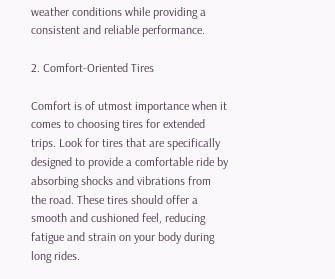weather conditions while providing a consistent and reliable performance.

2. Comfort-Oriented Tires

Comfort is of utmost importance when it comes to choosing tires for extended trips. Look for tires that are specifically designed to provide a comfortable ride by absorbing shocks and vibrations from the road. These tires should offer a smooth and cushioned feel, reducing fatigue and strain on your body during long rides.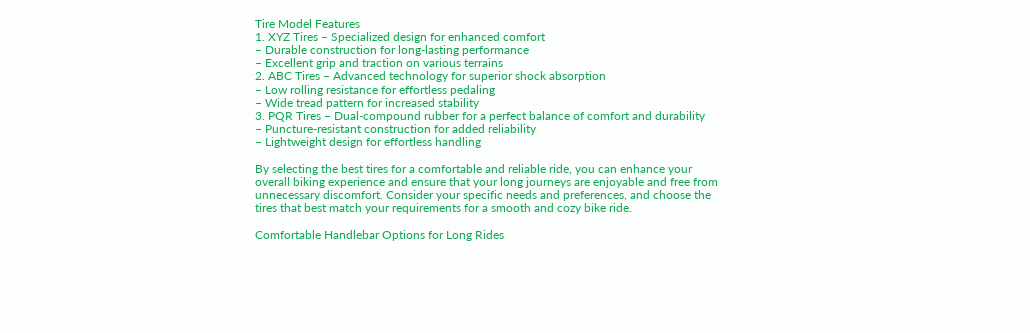Tire Model Features
1. XYZ Tires – Specialized design for enhanced comfort
– Durable construction for long-lasting performance
– Excellent grip and traction on various terrains
2. ABC Tires – Advanced technology for superior shock absorption
– Low rolling resistance for effortless pedaling
– Wide tread pattern for increased stability
3. PQR Tires – Dual-compound rubber for a perfect balance of comfort and durability
– Puncture-resistant construction for added reliability
– Lightweight design for effortless handling

By selecting the best tires for a comfortable and reliable ride, you can enhance your overall biking experience and ensure that your long journeys are enjoyable and free from unnecessary discomfort. Consider your specific needs and preferences, and choose the tires that best match your requirements for a smooth and cozy bike ride.

Comfortable Handlebar Options for Long Rides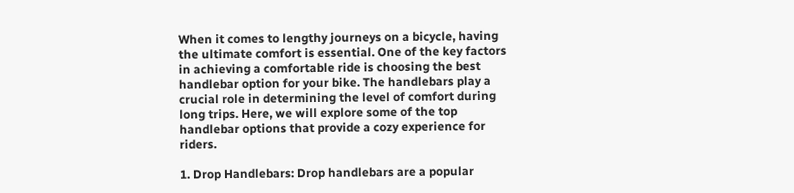When it comes to lengthy journeys on a bicycle, having the ultimate comfort is essential. One of the key factors in achieving a comfortable ride is choosing the best handlebar option for your bike. The handlebars play a crucial role in determining the level of comfort during long trips. Here, we will explore some of the top handlebar options that provide a cozy experience for riders.

1. Drop Handlebars: Drop handlebars are a popular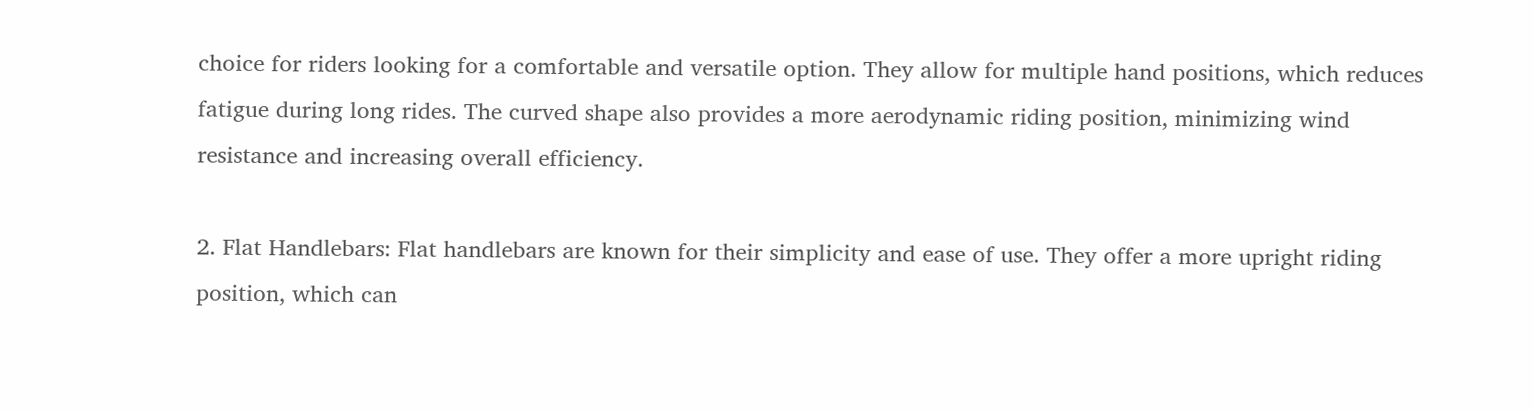choice for riders looking for a comfortable and versatile option. They allow for multiple hand positions, which reduces fatigue during long rides. The curved shape also provides a more aerodynamic riding position, minimizing wind resistance and increasing overall efficiency.

2. Flat Handlebars: Flat handlebars are known for their simplicity and ease of use. They offer a more upright riding position, which can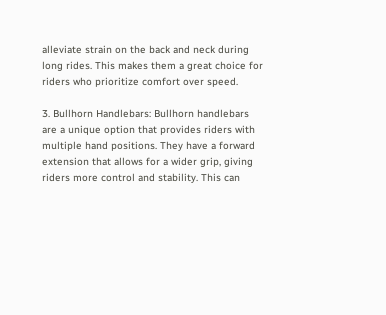alleviate strain on the back and neck during long rides. This makes them a great choice for riders who prioritize comfort over speed.

3. Bullhorn Handlebars: Bullhorn handlebars are a unique option that provides riders with multiple hand positions. They have a forward extension that allows for a wider grip, giving riders more control and stability. This can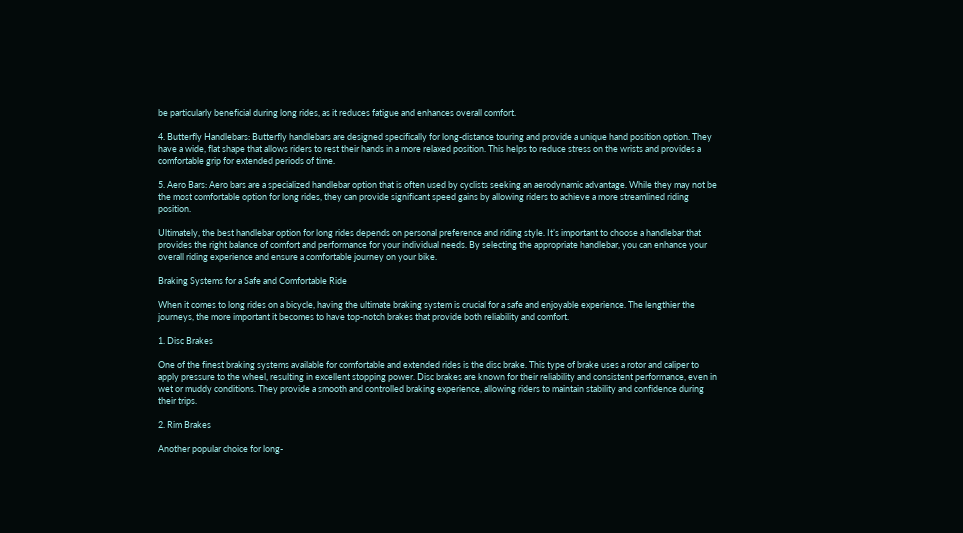be particularly beneficial during long rides, as it reduces fatigue and enhances overall comfort.

4. Butterfly Handlebars: Butterfly handlebars are designed specifically for long-distance touring and provide a unique hand position option. They have a wide, flat shape that allows riders to rest their hands in a more relaxed position. This helps to reduce stress on the wrists and provides a comfortable grip for extended periods of time.

5. Aero Bars: Aero bars are a specialized handlebar option that is often used by cyclists seeking an aerodynamic advantage. While they may not be the most comfortable option for long rides, they can provide significant speed gains by allowing riders to achieve a more streamlined riding position.

Ultimately, the best handlebar option for long rides depends on personal preference and riding style. It’s important to choose a handlebar that provides the right balance of comfort and performance for your individual needs. By selecting the appropriate handlebar, you can enhance your overall riding experience and ensure a comfortable journey on your bike.

Braking Systems for a Safe and Comfortable Ride

When it comes to long rides on a bicycle, having the ultimate braking system is crucial for a safe and enjoyable experience. The lengthier the journeys, the more important it becomes to have top-notch brakes that provide both reliability and comfort.

1. Disc Brakes

One of the finest braking systems available for comfortable and extended rides is the disc brake. This type of brake uses a rotor and caliper to apply pressure to the wheel, resulting in excellent stopping power. Disc brakes are known for their reliability and consistent performance, even in wet or muddy conditions. They provide a smooth and controlled braking experience, allowing riders to maintain stability and confidence during their trips.

2. Rim Brakes

Another popular choice for long-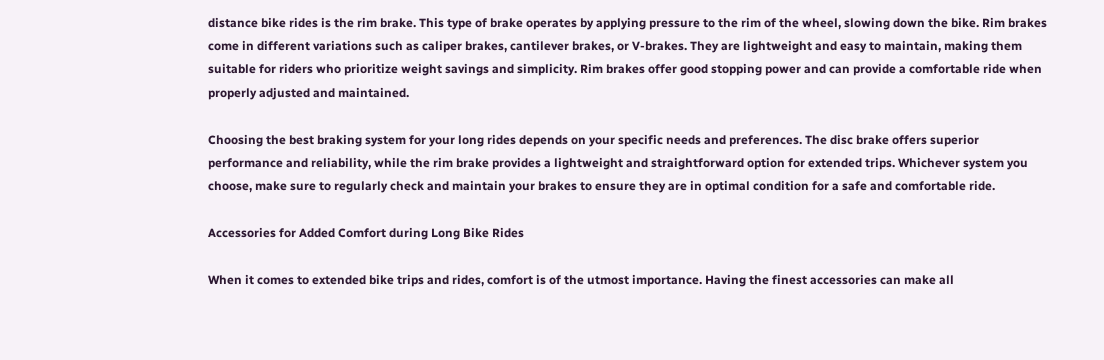distance bike rides is the rim brake. This type of brake operates by applying pressure to the rim of the wheel, slowing down the bike. Rim brakes come in different variations such as caliper brakes, cantilever brakes, or V-brakes. They are lightweight and easy to maintain, making them suitable for riders who prioritize weight savings and simplicity. Rim brakes offer good stopping power and can provide a comfortable ride when properly adjusted and maintained.

Choosing the best braking system for your long rides depends on your specific needs and preferences. The disc brake offers superior performance and reliability, while the rim brake provides a lightweight and straightforward option for extended trips. Whichever system you choose, make sure to regularly check and maintain your brakes to ensure they are in optimal condition for a safe and comfortable ride.

Accessories for Added Comfort during Long Bike Rides

When it comes to extended bike trips and rides, comfort is of the utmost importance. Having the finest accessories can make all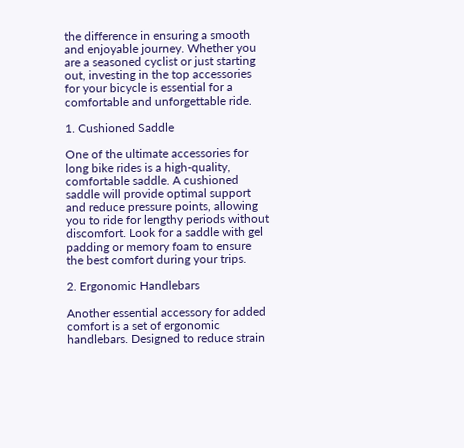the difference in ensuring a smooth and enjoyable journey. Whether you are a seasoned cyclist or just starting out, investing in the top accessories for your bicycle is essential for a comfortable and unforgettable ride.

1. Cushioned Saddle

One of the ultimate accessories for long bike rides is a high-quality, comfortable saddle. A cushioned saddle will provide optimal support and reduce pressure points, allowing you to ride for lengthy periods without discomfort. Look for a saddle with gel padding or memory foam to ensure the best comfort during your trips.

2. Ergonomic Handlebars

Another essential accessory for added comfort is a set of ergonomic handlebars. Designed to reduce strain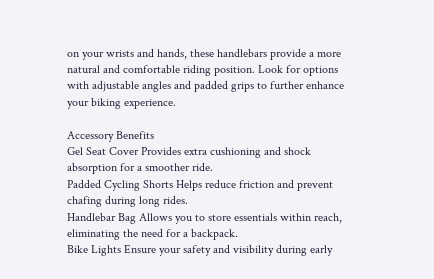on your wrists and hands, these handlebars provide a more natural and comfortable riding position. Look for options with adjustable angles and padded grips to further enhance your biking experience.

Accessory Benefits
Gel Seat Cover Provides extra cushioning and shock absorption for a smoother ride.
Padded Cycling Shorts Helps reduce friction and prevent chafing during long rides.
Handlebar Bag Allows you to store essentials within reach, eliminating the need for a backpack.
Bike Lights Ensure your safety and visibility during early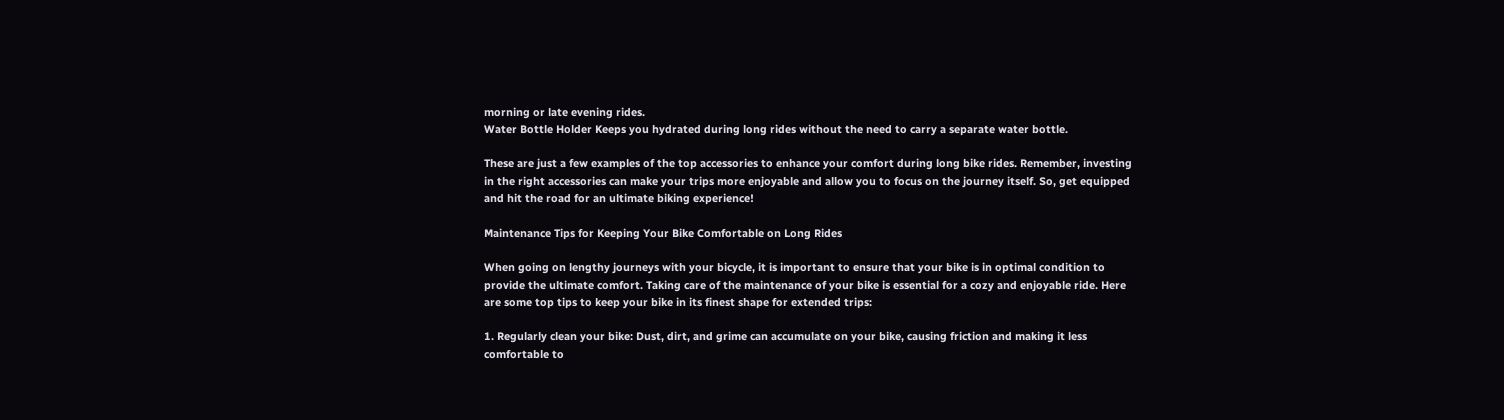morning or late evening rides.
Water Bottle Holder Keeps you hydrated during long rides without the need to carry a separate water bottle.

These are just a few examples of the top accessories to enhance your comfort during long bike rides. Remember, investing in the right accessories can make your trips more enjoyable and allow you to focus on the journey itself. So, get equipped and hit the road for an ultimate biking experience!

Maintenance Tips for Keeping Your Bike Comfortable on Long Rides

When going on lengthy journeys with your bicycle, it is important to ensure that your bike is in optimal condition to provide the ultimate comfort. Taking care of the maintenance of your bike is essential for a cozy and enjoyable ride. Here are some top tips to keep your bike in its finest shape for extended trips:

1. Regularly clean your bike: Dust, dirt, and grime can accumulate on your bike, causing friction and making it less comfortable to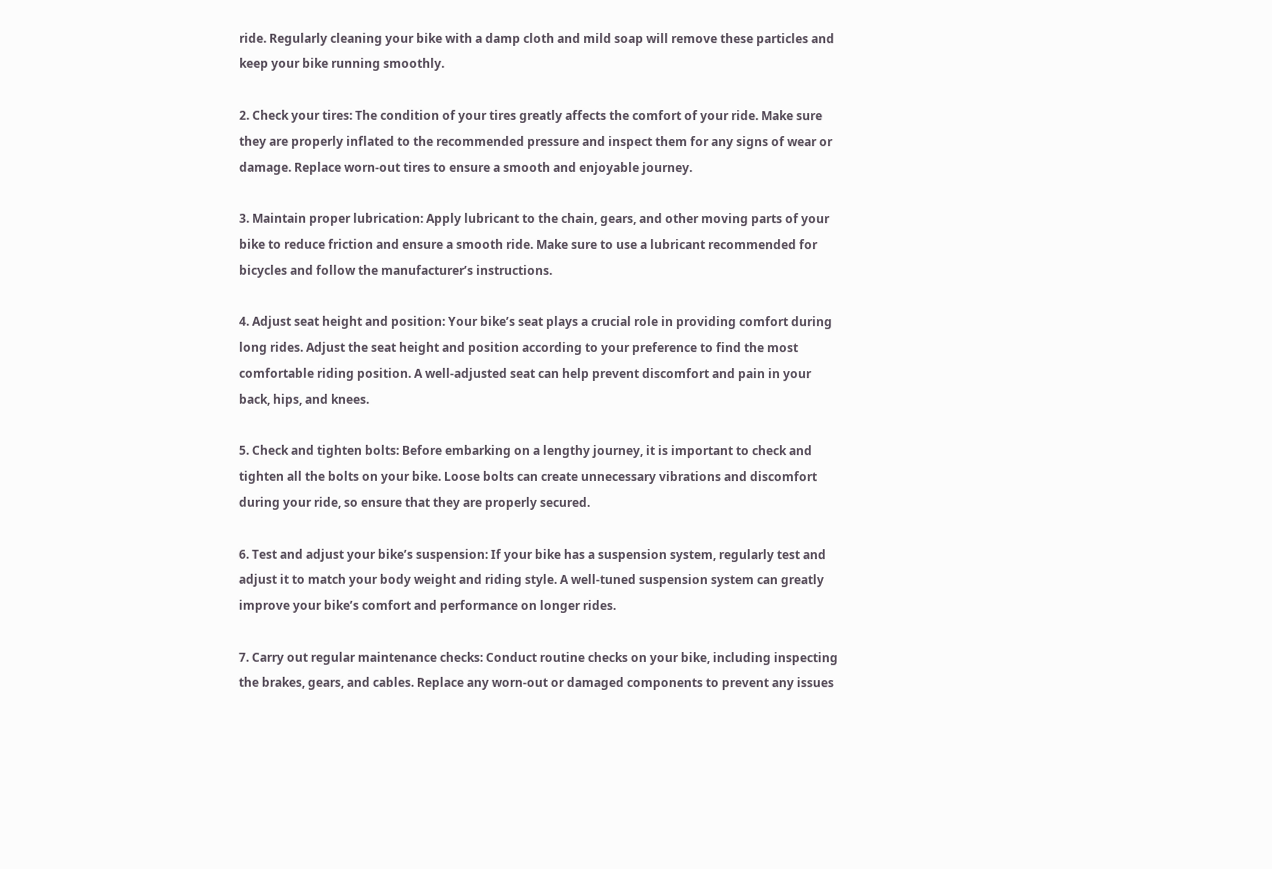ride. Regularly cleaning your bike with a damp cloth and mild soap will remove these particles and keep your bike running smoothly.

2. Check your tires: The condition of your tires greatly affects the comfort of your ride. Make sure they are properly inflated to the recommended pressure and inspect them for any signs of wear or damage. Replace worn-out tires to ensure a smooth and enjoyable journey.

3. Maintain proper lubrication: Apply lubricant to the chain, gears, and other moving parts of your bike to reduce friction and ensure a smooth ride. Make sure to use a lubricant recommended for bicycles and follow the manufacturer’s instructions.

4. Adjust seat height and position: Your bike’s seat plays a crucial role in providing comfort during long rides. Adjust the seat height and position according to your preference to find the most comfortable riding position. A well-adjusted seat can help prevent discomfort and pain in your back, hips, and knees.

5. Check and tighten bolts: Before embarking on a lengthy journey, it is important to check and tighten all the bolts on your bike. Loose bolts can create unnecessary vibrations and discomfort during your ride, so ensure that they are properly secured.

6. Test and adjust your bike’s suspension: If your bike has a suspension system, regularly test and adjust it to match your body weight and riding style. A well-tuned suspension system can greatly improve your bike’s comfort and performance on longer rides.

7. Carry out regular maintenance checks: Conduct routine checks on your bike, including inspecting the brakes, gears, and cables. Replace any worn-out or damaged components to prevent any issues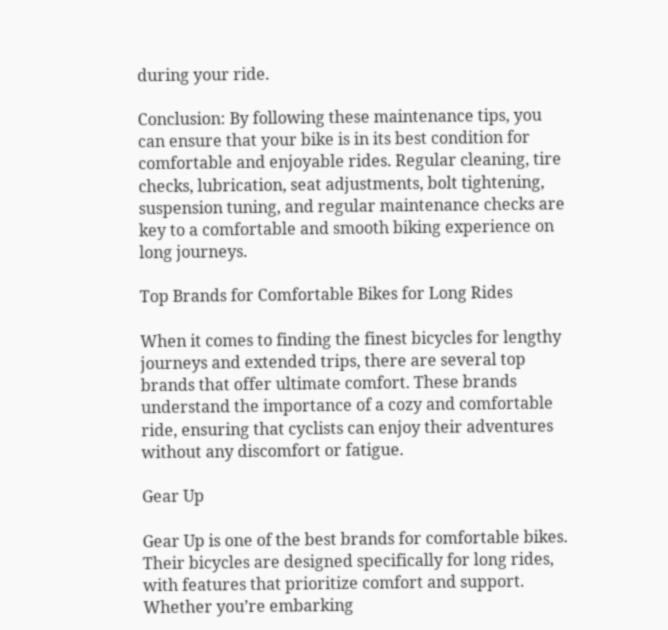during your ride.

Conclusion: By following these maintenance tips, you can ensure that your bike is in its best condition for comfortable and enjoyable rides. Regular cleaning, tire checks, lubrication, seat adjustments, bolt tightening, suspension tuning, and regular maintenance checks are key to a comfortable and smooth biking experience on long journeys.

Top Brands for Comfortable Bikes for Long Rides

When it comes to finding the finest bicycles for lengthy journeys and extended trips, there are several top brands that offer ultimate comfort. These brands understand the importance of a cozy and comfortable ride, ensuring that cyclists can enjoy their adventures without any discomfort or fatigue.

Gear Up

Gear Up is one of the best brands for comfortable bikes. Their bicycles are designed specifically for long rides, with features that prioritize comfort and support. Whether you’re embarking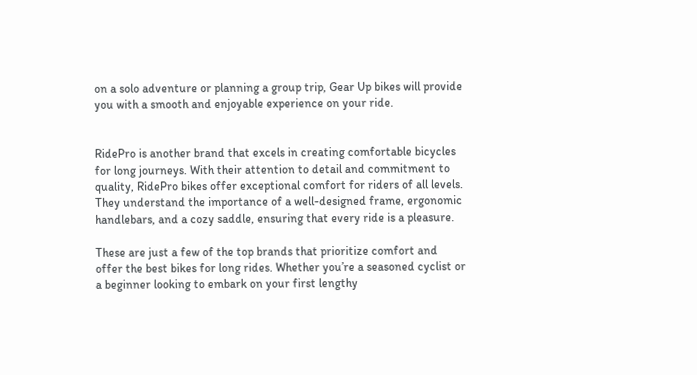on a solo adventure or planning a group trip, Gear Up bikes will provide you with a smooth and enjoyable experience on your ride.


RidePro is another brand that excels in creating comfortable bicycles for long journeys. With their attention to detail and commitment to quality, RidePro bikes offer exceptional comfort for riders of all levels. They understand the importance of a well-designed frame, ergonomic handlebars, and a cozy saddle, ensuring that every ride is a pleasure.

These are just a few of the top brands that prioritize comfort and offer the best bikes for long rides. Whether you’re a seasoned cyclist or a beginner looking to embark on your first lengthy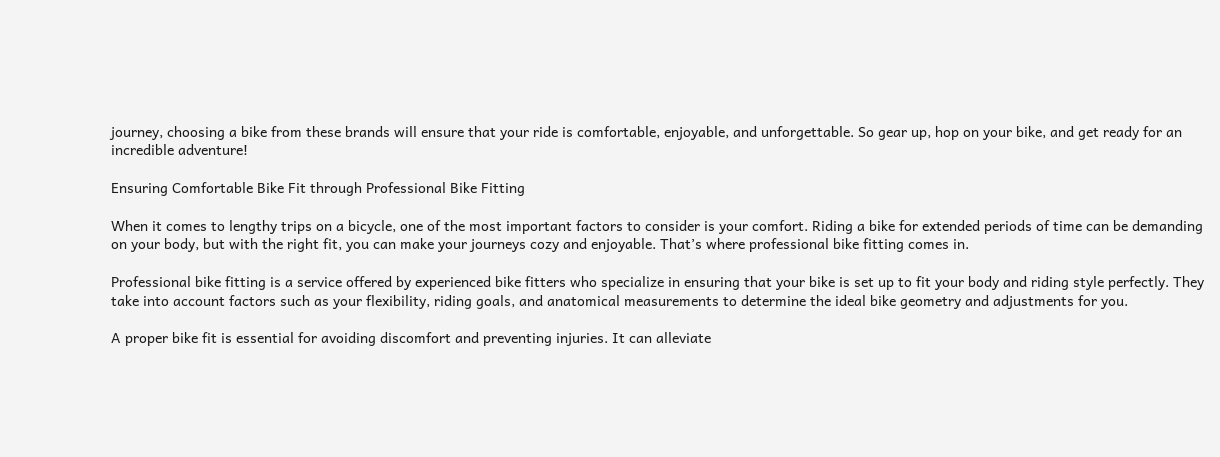journey, choosing a bike from these brands will ensure that your ride is comfortable, enjoyable, and unforgettable. So gear up, hop on your bike, and get ready for an incredible adventure!

Ensuring Comfortable Bike Fit through Professional Bike Fitting

When it comes to lengthy trips on a bicycle, one of the most important factors to consider is your comfort. Riding a bike for extended periods of time can be demanding on your body, but with the right fit, you can make your journeys cozy and enjoyable. That’s where professional bike fitting comes in.

Professional bike fitting is a service offered by experienced bike fitters who specialize in ensuring that your bike is set up to fit your body and riding style perfectly. They take into account factors such as your flexibility, riding goals, and anatomical measurements to determine the ideal bike geometry and adjustments for you.

A proper bike fit is essential for avoiding discomfort and preventing injuries. It can alleviate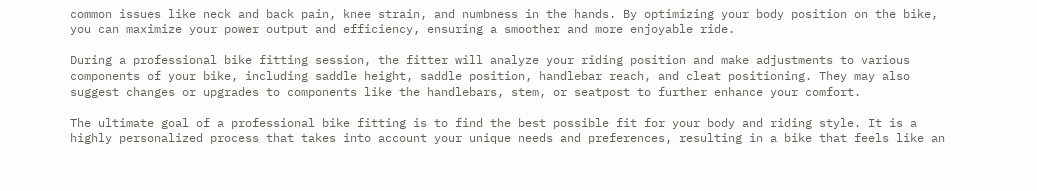common issues like neck and back pain, knee strain, and numbness in the hands. By optimizing your body position on the bike, you can maximize your power output and efficiency, ensuring a smoother and more enjoyable ride.

During a professional bike fitting session, the fitter will analyze your riding position and make adjustments to various components of your bike, including saddle height, saddle position, handlebar reach, and cleat positioning. They may also suggest changes or upgrades to components like the handlebars, stem, or seatpost to further enhance your comfort.

The ultimate goal of a professional bike fitting is to find the best possible fit for your body and riding style. It is a highly personalized process that takes into account your unique needs and preferences, resulting in a bike that feels like an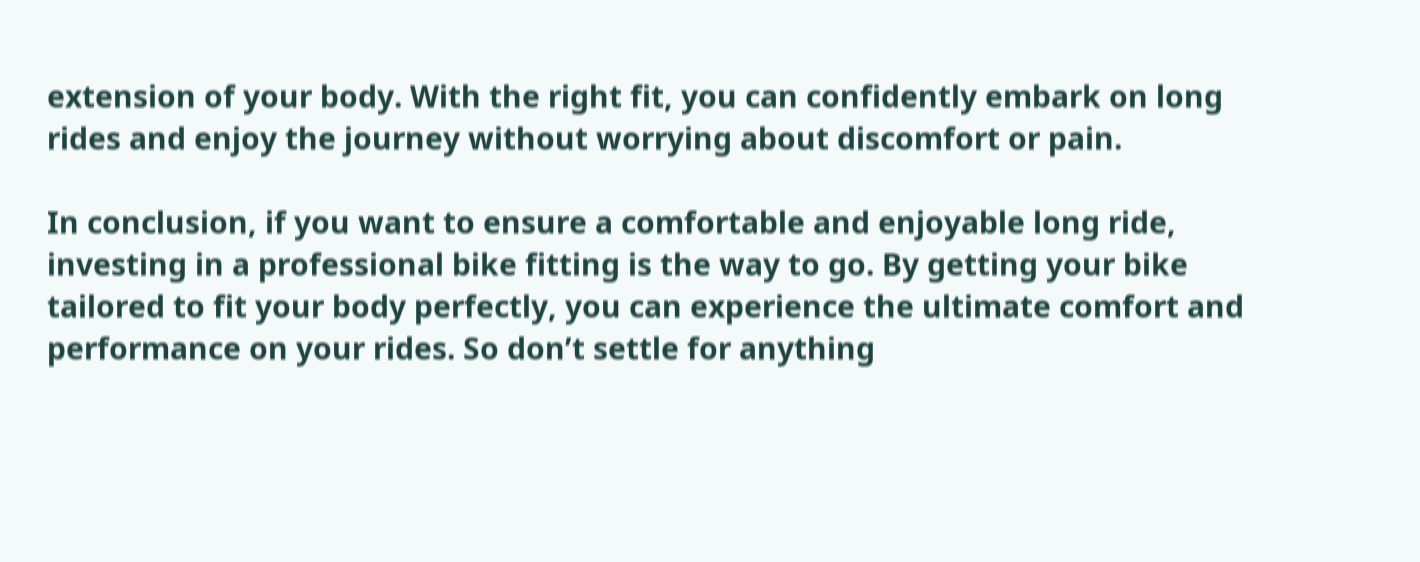extension of your body. With the right fit, you can confidently embark on long rides and enjoy the journey without worrying about discomfort or pain.

In conclusion, if you want to ensure a comfortable and enjoyable long ride, investing in a professional bike fitting is the way to go. By getting your bike tailored to fit your body perfectly, you can experience the ultimate comfort and performance on your rides. So don’t settle for anything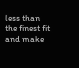less than the finest fit and make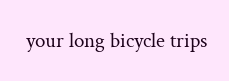your long bicycle trips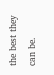the best they can be.